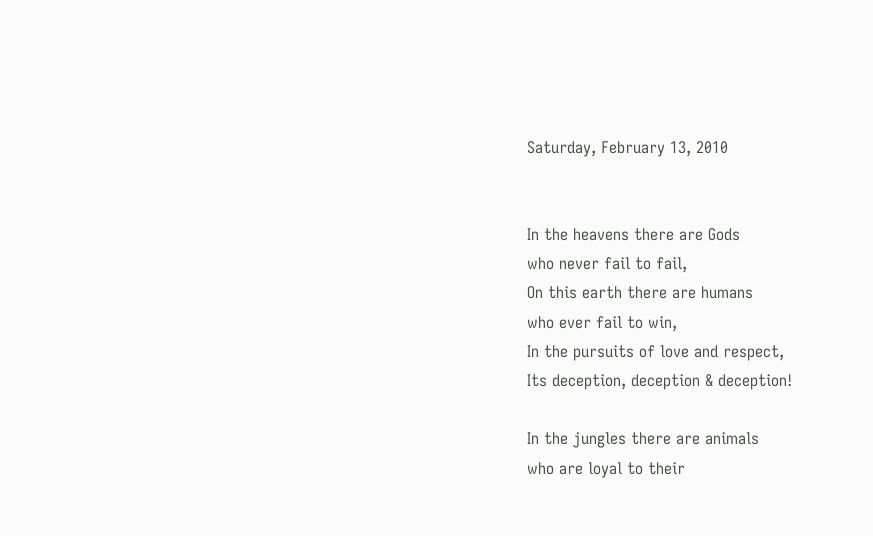Saturday, February 13, 2010


In the heavens there are Gods
who never fail to fail,
On this earth there are humans
who ever fail to win,
In the pursuits of love and respect,
Its deception, deception & deception!

In the jungles there are animals
who are loyal to their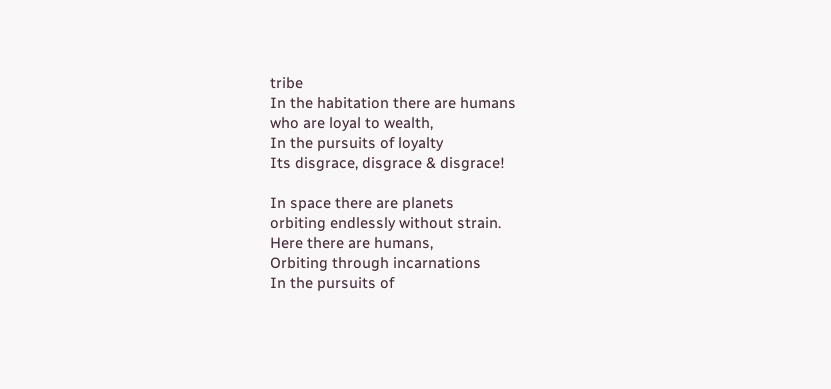tribe
In the habitation there are humans
who are loyal to wealth,
In the pursuits of loyalty
Its disgrace, disgrace & disgrace!

In space there are planets
orbiting endlessly without strain.
Here there are humans,
Orbiting through incarnations
In the pursuits of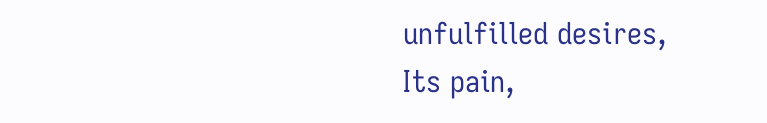unfulfilled desires,
Its pain,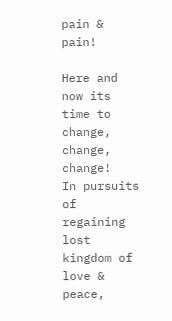pain & pain!

Here and now its time to change, change, change!
In pursuits of regaining lost kingdom of love & peace,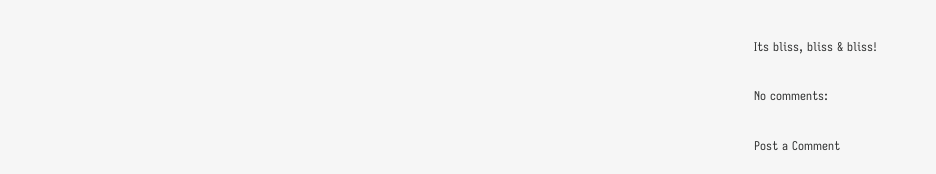Its bliss, bliss & bliss!

No comments:

Post a Comment